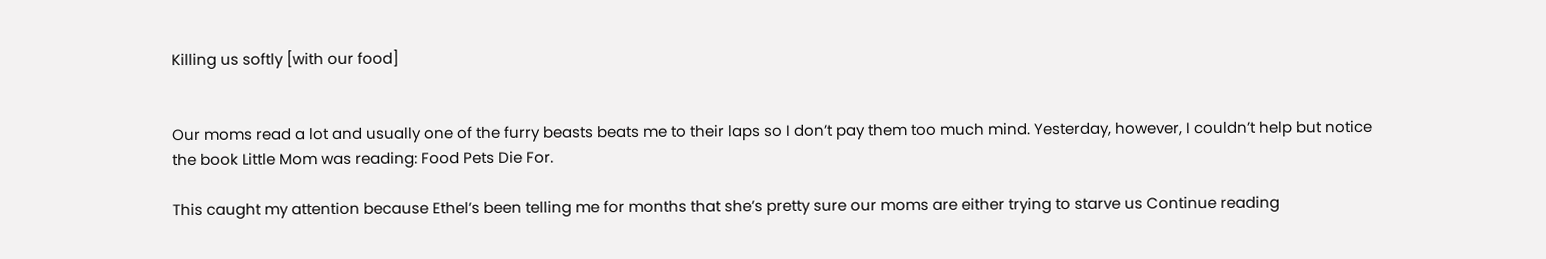Killing us softly [with our food]


Our moms read a lot and usually one of the furry beasts beats me to their laps so I don’t pay them too much mind. Yesterday, however, I couldn’t help but notice the book Little Mom was reading: Food Pets Die For.

This caught my attention because Ethel’s been telling me for months that she’s pretty sure our moms are either trying to starve us Continue reading